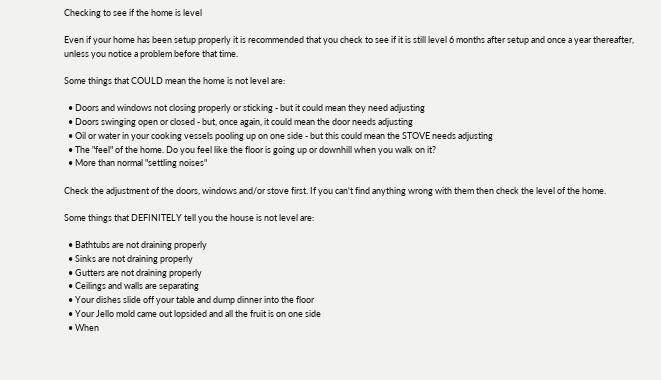Checking to see if the home is level

Even if your home has been setup properly it is recommended that you check to see if it is still level 6 months after setup and once a year thereafter, unless you notice a problem before that time.

Some things that COULD mean the home is not level are:

  • Doors and windows not closing properly or sticking - but it could mean they need adjusting
  • Doors swinging open or closed - but, once again, it could mean the door needs adjusting
  • Oil or water in your cooking vessels pooling up on one side - but this could mean the STOVE needs adjusting
  • The "feel" of the home. Do you feel like the floor is going up or downhill when you walk on it?
  • More than normal "settling noises"

Check the adjustment of the doors, windows and/or stove first. If you can't find anything wrong with them then check the level of the home.

Some things that DEFINITELY tell you the house is not level are:

  • Bathtubs are not draining properly
  • Sinks are not draining properly
  • Gutters are not draining properly
  • Ceilings and walls are separating
  • Your dishes slide off your table and dump dinner into the floor
  • Your Jello mold came out lopsided and all the fruit is on one side
  • When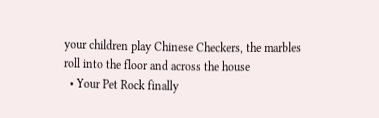your children play Chinese Checkers, the marbles roll into the floor and across the house
  • Your Pet Rock finally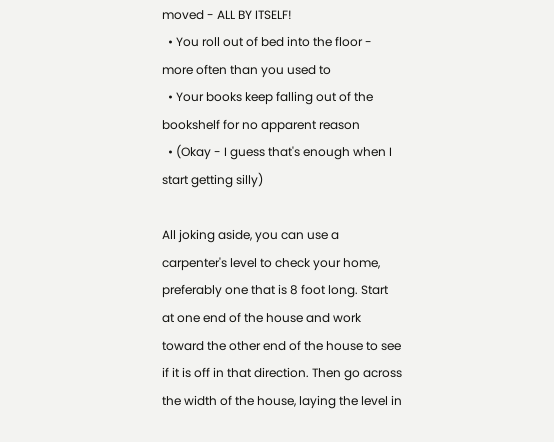moved - ALL BY ITSELF!
  • You roll out of bed into the floor - more often than you used to
  • Your books keep falling out of the bookshelf for no apparent reason
  • (Okay - I guess that's enough when I start getting silly)

All joking aside, you can use a carpenter's level to check your home, preferably one that is 8 foot long. Start at one end of the house and work toward the other end of the house to see if it is off in that direction. Then go across the width of the house, laying the level in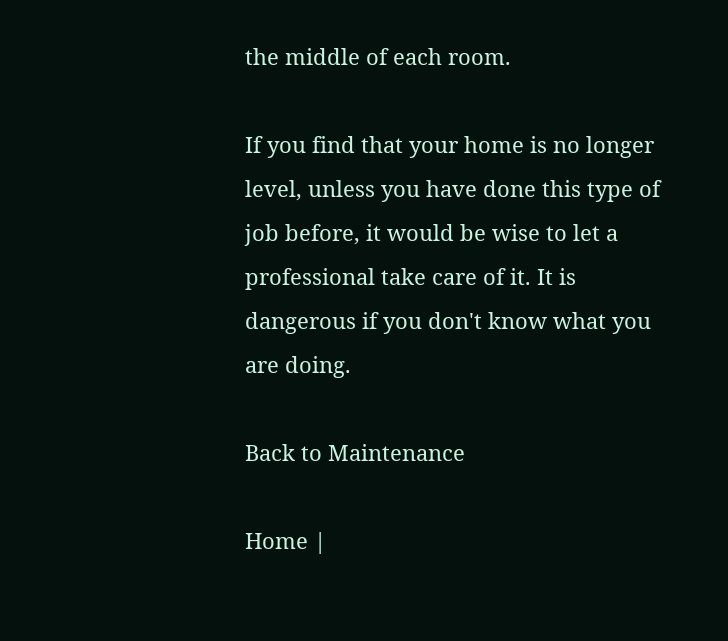the middle of each room.

If you find that your home is no longer level, unless you have done this type of job before, it would be wise to let a professional take care of it. It is dangerous if you don't know what you are doing.

Back to Maintenance

Home |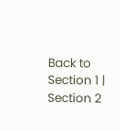Back to Section 1 | Section 2